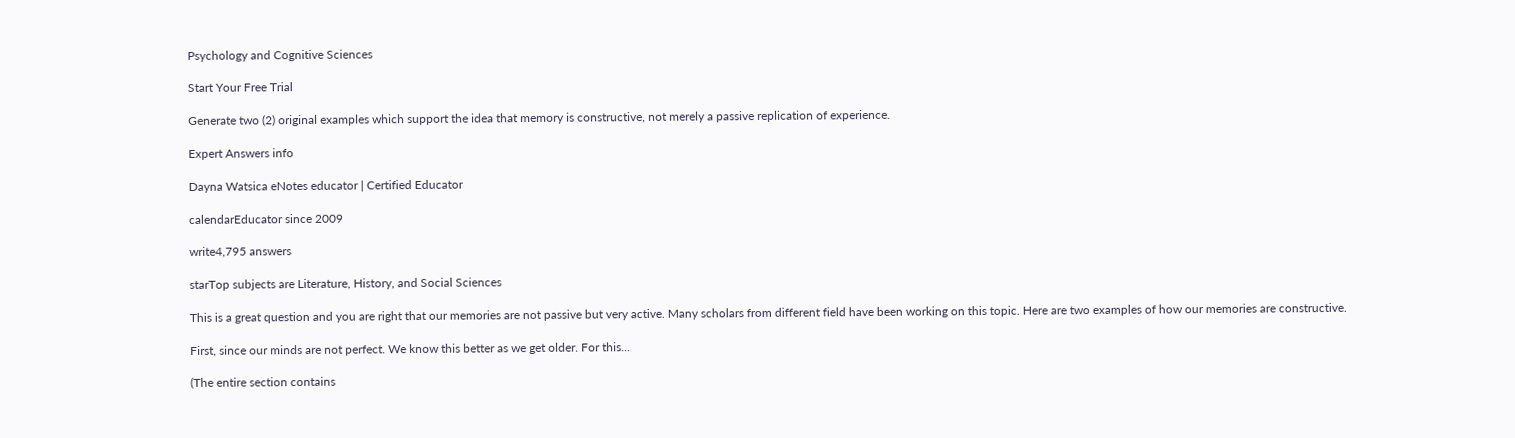Psychology and Cognitive Sciences

Start Your Free Trial

Generate two (2) original examples which support the idea that memory is constructive, not merely a passive replication of experience.

Expert Answers info

Dayna Watsica eNotes educator | Certified Educator

calendarEducator since 2009

write4,795 answers

starTop subjects are Literature, History, and Social Sciences

This is a great question and you are right that our memories are not passive but very active. Many scholars from different field have been working on this topic. Here are two examples of how our memories are constructive.

First, since our minds are not perfect. We know this better as we get older. For this...

(The entire section contains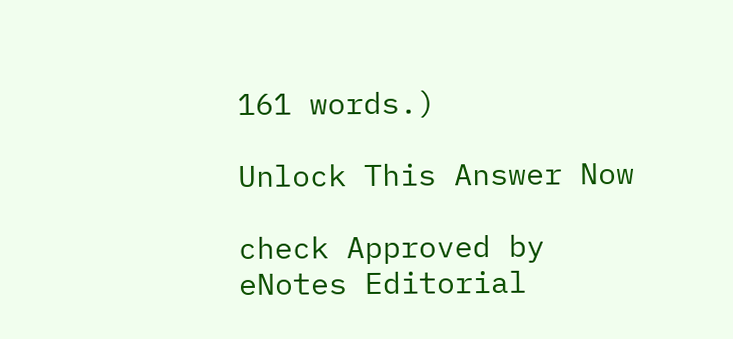161 words.)

Unlock This Answer Now

check Approved by eNotes Editorial